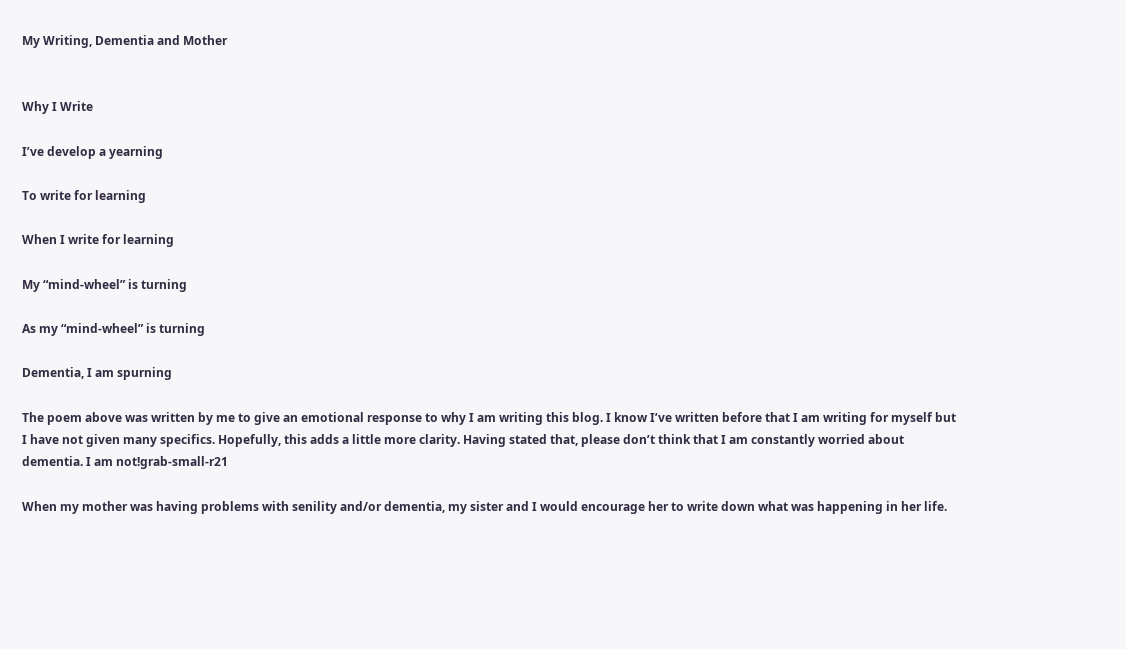My Writing, Dementia and Mother


Why I Write

I’ve develop a yearning

To write for learning

When I write for learning

My “mind-wheel” is turning

As my “mind-wheel” is turning

Dementia, I am spurning

The poem above was written by me to give an emotional response to why I am writing this blog. I know I’ve written before that I am writing for myself but I have not given many specifics. Hopefully, this adds a little more clarity. Having stated that, please don’t think that I am constantly worried about dementia. I am not!grab-small-r21

When my mother was having problems with senility and/or dementia, my sister and I would encourage her to write down what was happening in her life.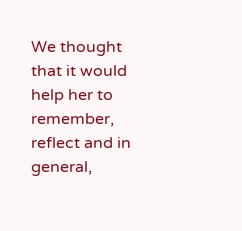We thought that it would help her to remember, reflect and in general,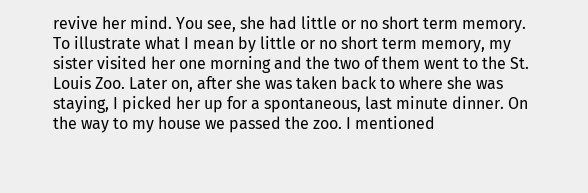revive her mind. You see, she had little or no short term memory. To illustrate what I mean by little or no short term memory, my sister visited her one morning and the two of them went to the St. Louis Zoo. Later on, after she was taken back to where she was staying, I picked her up for a spontaneous, last minute dinner. On the way to my house we passed the zoo. I mentioned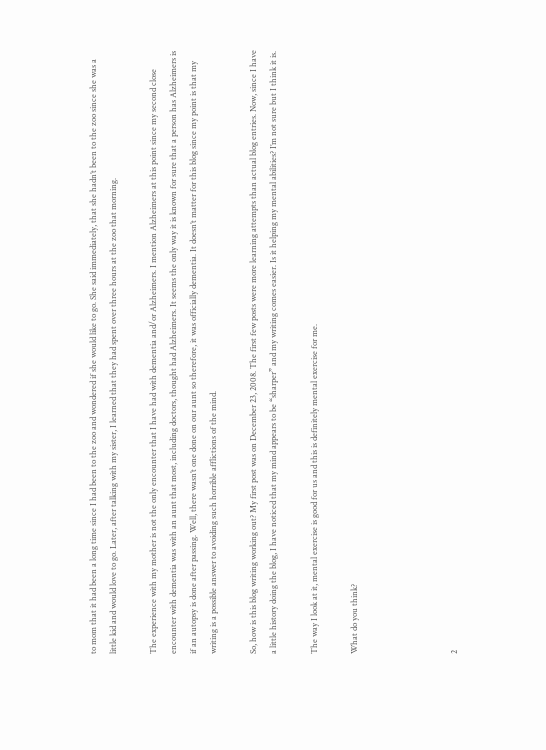to mom that it had been a long time since I had been to the zoo and wondered if she would like to go. She said immediately, that she hadn’t been to the zoo since she was a little kid and would love to go. Later, after talking with my sister, I learned that they had spent over three hours at the zoo that morning.

The experience with my mother is not the only encounter that I have had with dementia and/or Alzheimers. I mention Alzheimers at this point since my second close encounter with dementia was with an aunt that most, including doctors, thought had Alzheimers. It seems the only way it is known for sure that a person has Alzheimers is if an autopsy is done after passing. Well, there wasn’t one done on our aunt so therefore, it was officially dementia. It doesn’t matter for this blog since my point is that my writing is a possible answer to avoiding such horrible afflictions of the mind.

So, how is this blog writing working out? My first post was on December 23, 2008. The first few posts were more learning attempts than actual blog entries. Now, since I have a little history doing the blog, I have noticed that my mind appears to be “sharper” and my writing comes easier. Is it helping my mental abilities? I’m not sure but I think it is.

The way I look at it, mental exercise is good for us and this is definitely mental exercise for me.

What do you think?




2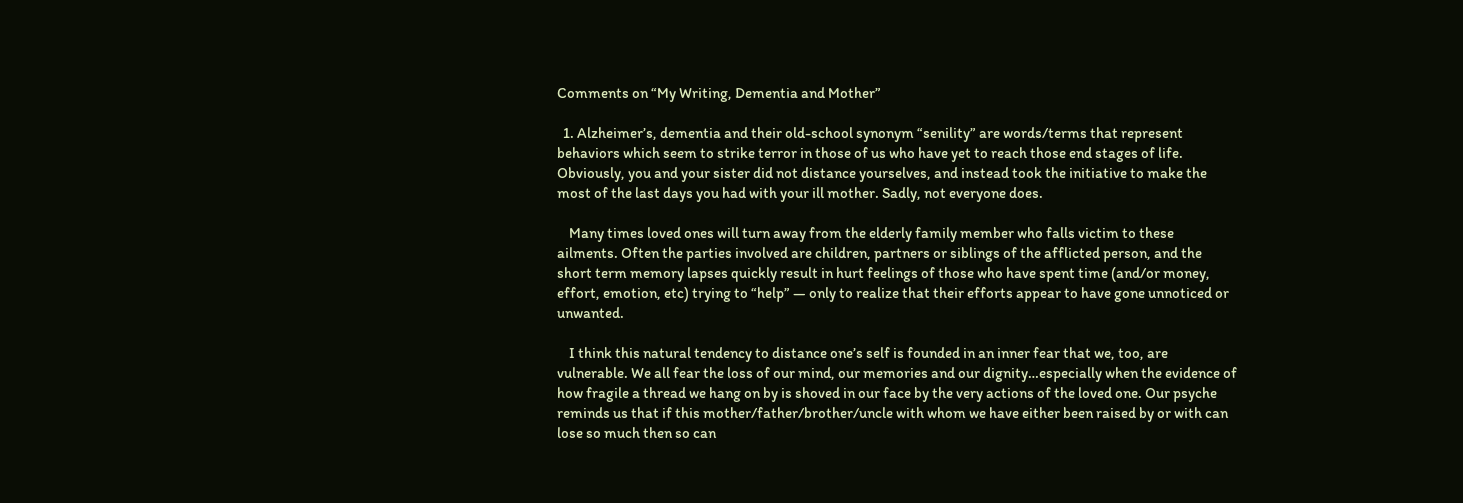Comments on “My Writing, Dementia and Mother”

  1. Alzheimer’s, dementia and their old-school synonym “senility” are words/terms that represent behaviors which seem to strike terror in those of us who have yet to reach those end stages of life. Obviously, you and your sister did not distance yourselves, and instead took the initiative to make the most of the last days you had with your ill mother. Sadly, not everyone does.

    Many times loved ones will turn away from the elderly family member who falls victim to these ailments. Often the parties involved are children, partners or siblings of the afflicted person, and the short term memory lapses quickly result in hurt feelings of those who have spent time (and/or money, effort, emotion, etc) trying to “help” — only to realize that their efforts appear to have gone unnoticed or unwanted.

    I think this natural tendency to distance one’s self is founded in an inner fear that we, too, are vulnerable. We all fear the loss of our mind, our memories and our dignity…especially when the evidence of how fragile a thread we hang on by is shoved in our face by the very actions of the loved one. Our psyche reminds us that if this mother/father/brother/uncle with whom we have either been raised by or with can lose so much then so can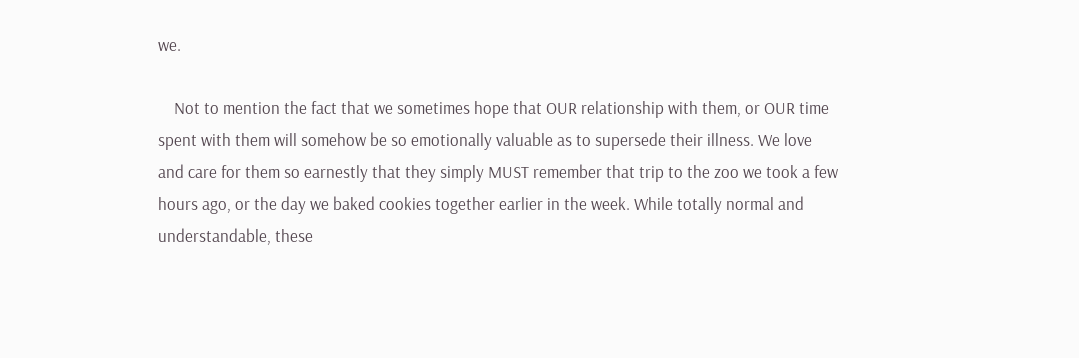we.

    Not to mention the fact that we sometimes hope that OUR relationship with them, or OUR time spent with them will somehow be so emotionally valuable as to supersede their illness. We love and care for them so earnestly that they simply MUST remember that trip to the zoo we took a few hours ago, or the day we baked cookies together earlier in the week. While totally normal and understandable, these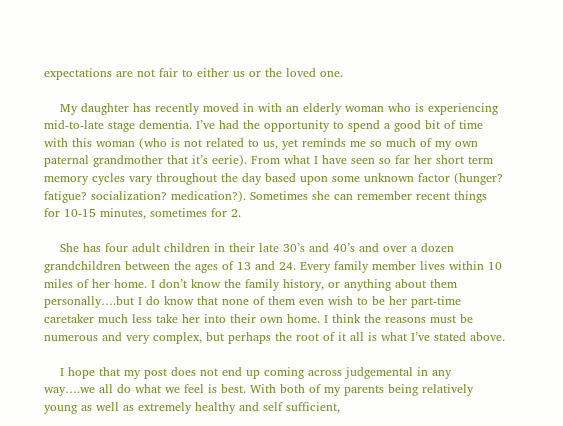expectations are not fair to either us or the loved one.

    My daughter has recently moved in with an elderly woman who is experiencing mid-to-late stage dementia. I’ve had the opportunity to spend a good bit of time with this woman (who is not related to us, yet reminds me so much of my own paternal grandmother that it’s eerie). From what I have seen so far her short term memory cycles vary throughout the day based upon some unknown factor (hunger? fatigue? socialization? medication?). Sometimes she can remember recent things for 10-15 minutes, sometimes for 2.

    She has four adult children in their late 30’s and 40’s and over a dozen grandchildren between the ages of 13 and 24. Every family member lives within 10 miles of her home. I don’t know the family history, or anything about them personally….but I do know that none of them even wish to be her part-time caretaker much less take her into their own home. I think the reasons must be numerous and very complex, but perhaps the root of it all is what I’ve stated above.

    I hope that my post does not end up coming across judgemental in any way….we all do what we feel is best. With both of my parents being relatively young as well as extremely healthy and self sufficient,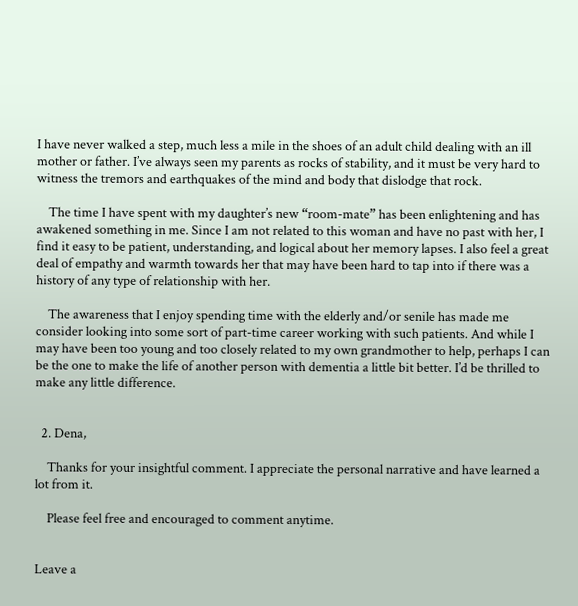I have never walked a step, much less a mile in the shoes of an adult child dealing with an ill mother or father. I’ve always seen my parents as rocks of stability, and it must be very hard to witness the tremors and earthquakes of the mind and body that dislodge that rock.

    The time I have spent with my daughter’s new “room-mate” has been enlightening and has awakened something in me. Since I am not related to this woman and have no past with her, I find it easy to be patient, understanding, and logical about her memory lapses. I also feel a great deal of empathy and warmth towards her that may have been hard to tap into if there was a history of any type of relationship with her.

    The awareness that I enjoy spending time with the elderly and/or senile has made me consider looking into some sort of part-time career working with such patients. And while I may have been too young and too closely related to my own grandmother to help, perhaps I can be the one to make the life of another person with dementia a little bit better. I’d be thrilled to make any little difference.


  2. Dena,

    Thanks for your insightful comment. I appreciate the personal narrative and have learned a lot from it.

    Please feel free and encouraged to comment anytime.


Leave a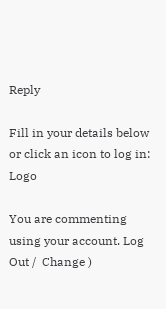Reply

Fill in your details below or click an icon to log in: Logo

You are commenting using your account. Log Out /  Change )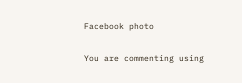Facebook photo

You are commenting using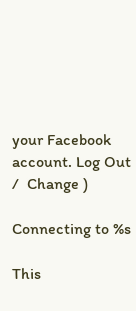your Facebook account. Log Out /  Change )

Connecting to %s

This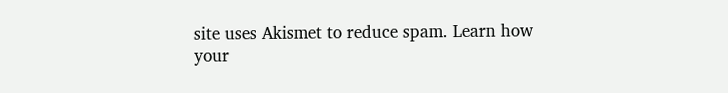site uses Akismet to reduce spam. Learn how your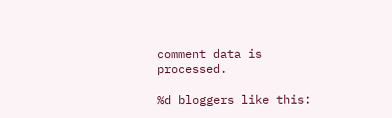comment data is processed.

%d bloggers like this: